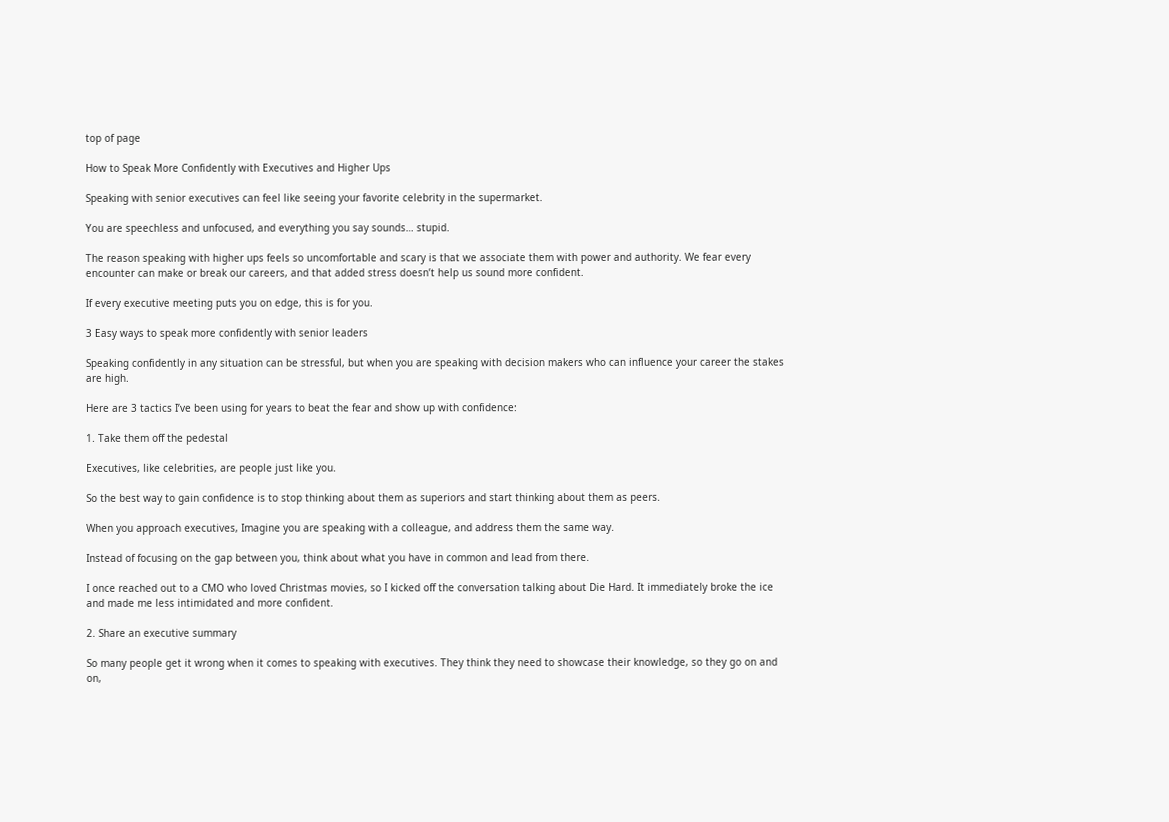top of page

How to Speak More Confidently with Executives and Higher Ups

Speaking with senior executives can feel like seeing your favorite celebrity in the supermarket.

You are speechless and unfocused, and everything you say sounds… stupid.

The reason speaking with higher ups feels so uncomfortable and scary is that we associate them with power and authority. We fear every encounter can make or break our careers, and that added stress doesn’t help us sound more confident.

If every executive meeting puts you on edge, this is for you.

3 Easy ways to speak more confidently with senior leaders

Speaking confidently in any situation can be stressful, but when you are speaking with decision makers who can influence your career the stakes are high.

Here are 3 tactics I’ve been using for years to beat the fear and show up with confidence:

1. Take them off the pedestal

Executives, like celebrities, are people just like you.

So the best way to gain confidence is to stop thinking about them as superiors and start thinking about them as peers.

When you approach executives, Imagine you are speaking with a colleague, and address them the same way.

Instead of focusing on the gap between you, think about what you have in common and lead from there.

I once reached out to a CMO who loved Christmas movies, so I kicked off the conversation talking about Die Hard. It immediately broke the ice and made me less intimidated and more confident.

2. Share an executive summary

So many people get it wrong when it comes to speaking with executives. They think they need to showcase their knowledge, so they go on and on,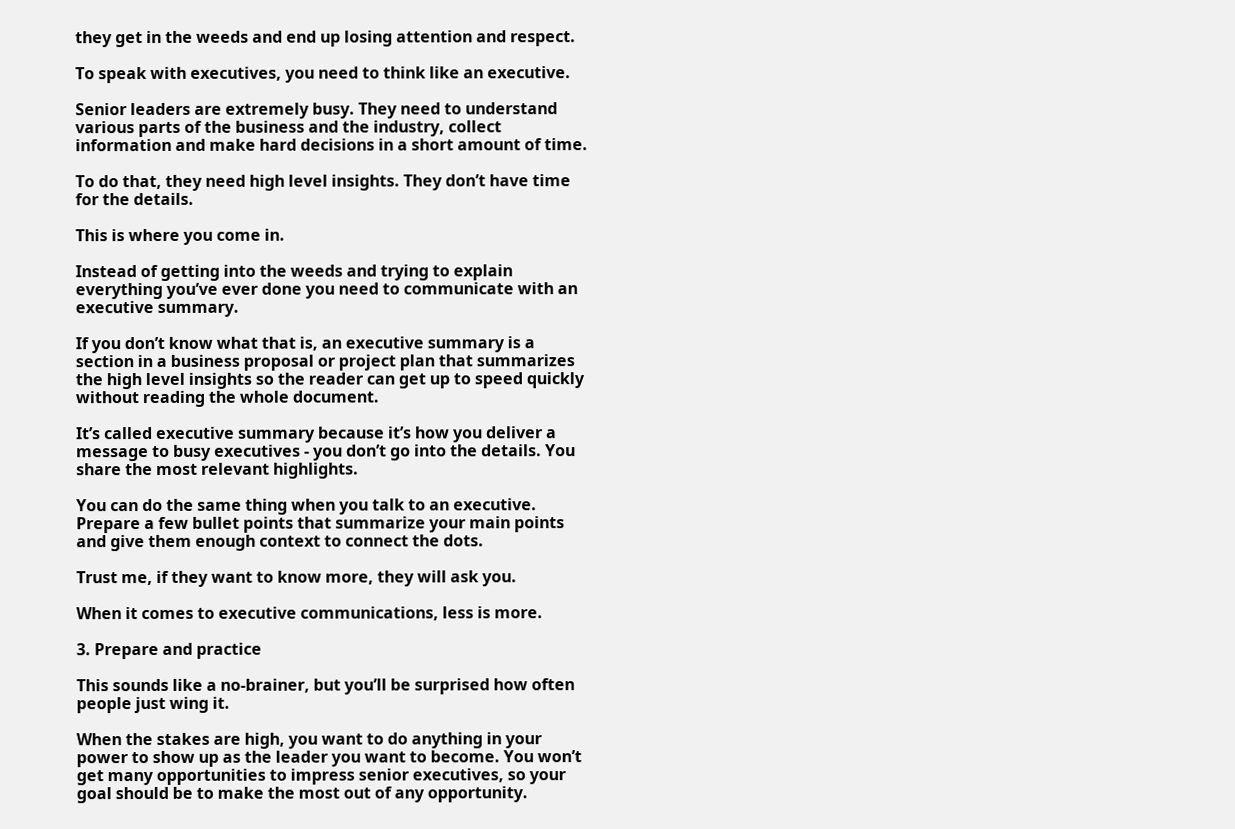they get in the weeds and end up losing attention and respect.

To speak with executives, you need to think like an executive.

Senior leaders are extremely busy. They need to understand various parts of the business and the industry, collect information and make hard decisions in a short amount of time.

To do that, they need high level insights. They don’t have time for the details.

This is where you come in.

Instead of getting into the weeds and trying to explain everything you’ve ever done you need to communicate with an executive summary.

If you don’t know what that is, an executive summary is a section in a business proposal or project plan that summarizes the high level insights so the reader can get up to speed quickly without reading the whole document.

It’s called executive summary because it’s how you deliver a message to busy executives - you don’t go into the details. You share the most relevant highlights.

You can do the same thing when you talk to an executive. Prepare a few bullet points that summarize your main points and give them enough context to connect the dots.

Trust me, if they want to know more, they will ask you.

When it comes to executive communications, less is more.

3. Prepare and practice

This sounds like a no-brainer, but you’ll be surprised how often people just wing it.

When the stakes are high, you want to do anything in your power to show up as the leader you want to become. You won’t get many opportunities to impress senior executives, so your goal should be to make the most out of any opportunity.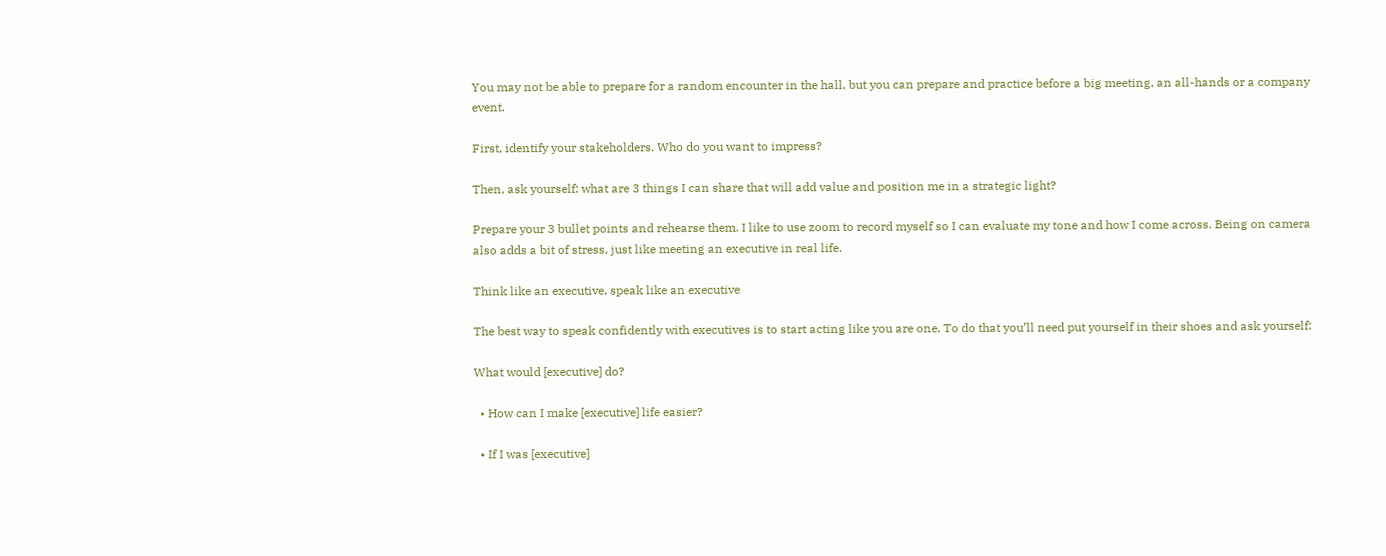You may not be able to prepare for a random encounter in the hall, but you can prepare and practice before a big meeting, an all-hands or a company event.

First, identify your stakeholders. Who do you want to impress?

Then, ask yourself: what are 3 things I can share that will add value and position me in a strategic light?

Prepare your 3 bullet points and rehearse them. I like to use zoom to record myself so I can evaluate my tone and how I come across. Being on camera also adds a bit of stress, just like meeting an executive in real life.

Think like an executive, speak like an executive

The best way to speak confidently with executives is to start acting like you are one. To do that you’ll need put yourself in their shoes and ask yourself:

What would [executive] do?

  • How can I make [executive] life easier?

  • If I was [executive]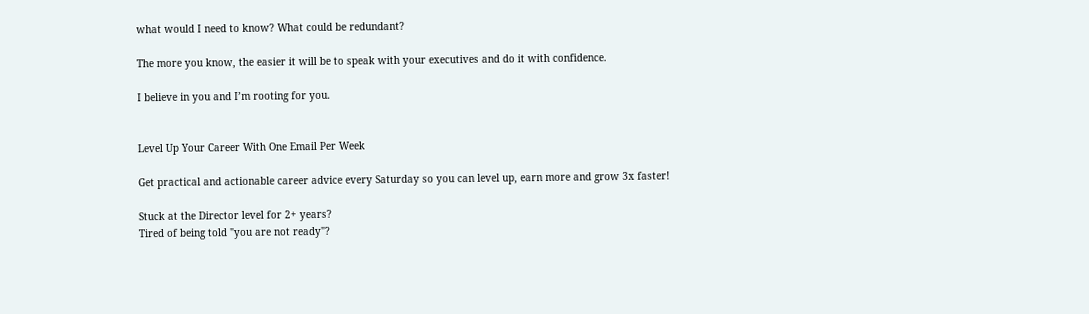what would I need to know? What could be redundant?

The more you know, the easier it will be to speak with your executives and do it with confidence.

I believe in you and I’m rooting for you.


Level Up Your Career With One Email Per Week

Get practical and actionable career advice every Saturday so you can level up, earn more and grow 3x faster!

Stuck at the Director level for 2+ years?
Tired of being told "you are not ready"?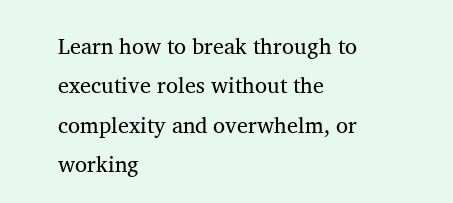Learn how to break through to executive roles without the complexity and overwhelm, or working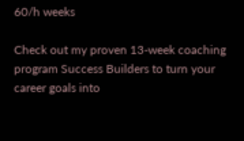60/h weeks

Check out my proven 13-week coaching program Success Builders to turn your career goals into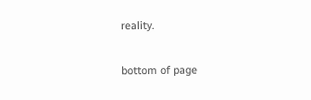reality.

bottom of page